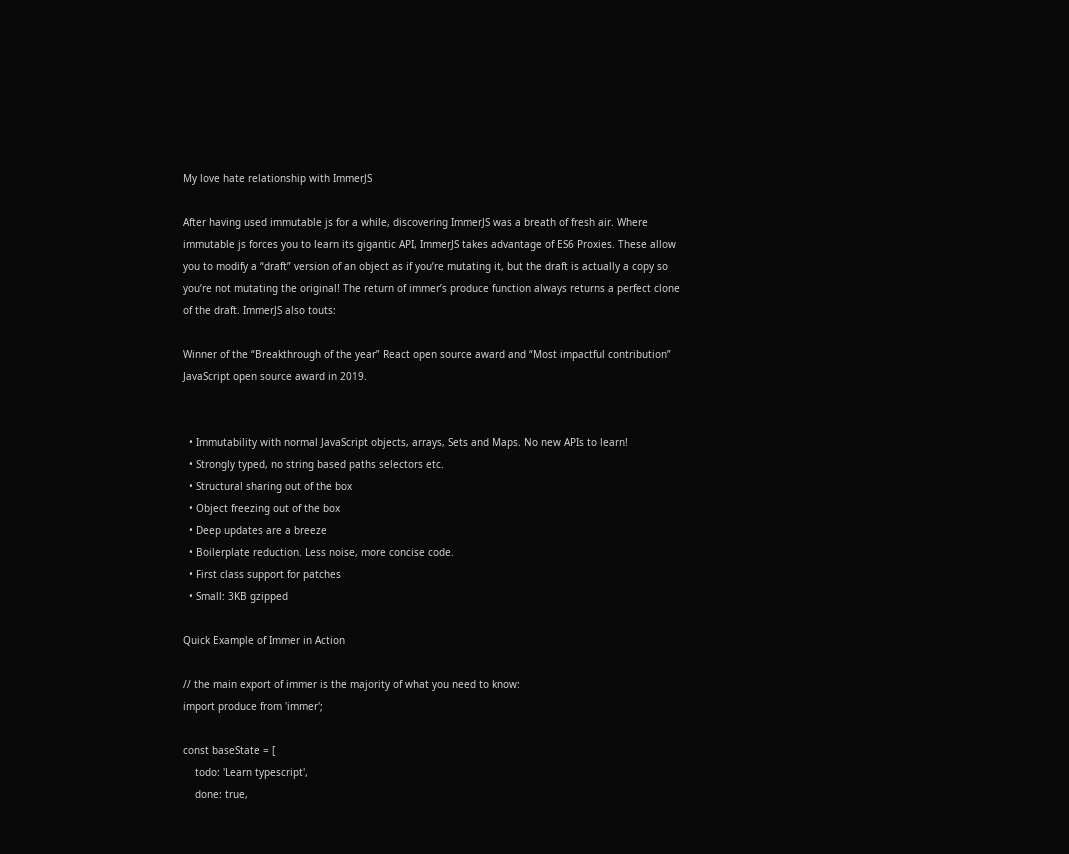My love hate relationship with ImmerJS

After having used immutable js for a while, discovering ImmerJS was a breath of fresh air. Where immutable js forces you to learn its gigantic API, ImmerJS takes advantage of ES6 Proxies. These allow you to modify a “draft” version of an object as if you’re mutating it, but the draft is actually a copy so you’re not mutating the original! The return of immer’s produce function always returns a perfect clone of the draft. ImmerJS also touts:

Winner of the “Breakthrough of the year” React open source award and “Most impactful contribution” JavaScript open source award in 2019.


  • Immutability with normal JavaScript objects, arrays, Sets and Maps. No new APIs to learn!
  • Strongly typed, no string based paths selectors etc.
  • Structural sharing out of the box
  • Object freezing out of the box
  • Deep updates are a breeze
  • Boilerplate reduction. Less noise, more concise code.
  • First class support for patches
  • Small: 3KB gzipped

Quick Example of Immer in Action

// the main export of immer is the majority of what you need to know:
import produce from 'immer';

const baseState = [
    todo: 'Learn typescript',
    done: true,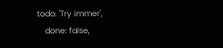todo: 'Try immer',
    done: false,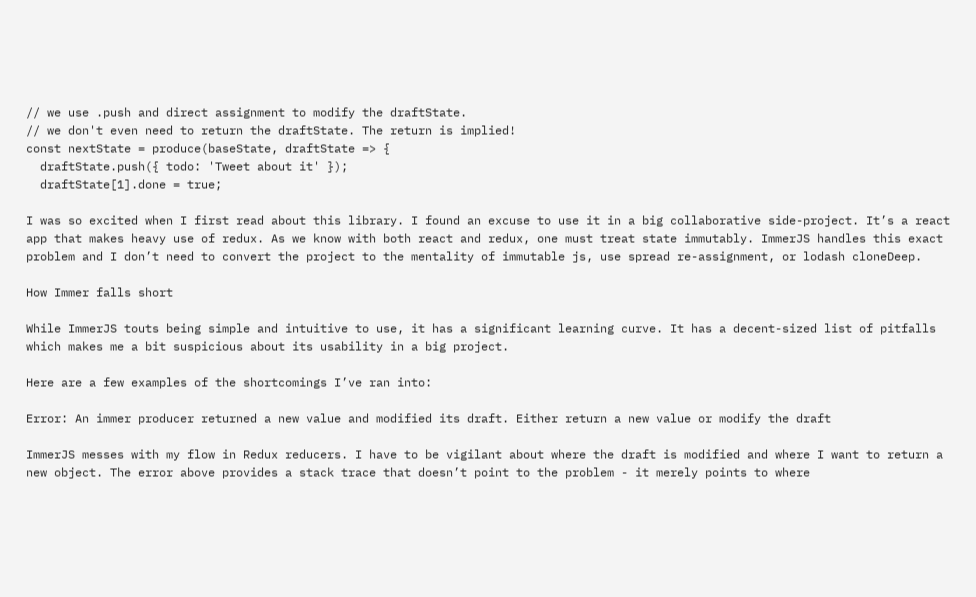// we use .push and direct assignment to modify the draftState.
// we don't even need to return the draftState. The return is implied!
const nextState = produce(baseState, draftState => {
  draftState.push({ todo: 'Tweet about it' });
  draftState[1].done = true;

I was so excited when I first read about this library. I found an excuse to use it in a big collaborative side-project. It’s a react app that makes heavy use of redux. As we know with both react and redux, one must treat state immutably. ImmerJS handles this exact problem and I don’t need to convert the project to the mentality of immutable js, use spread re-assignment, or lodash cloneDeep.

How Immer falls short

While ImmerJS touts being simple and intuitive to use, it has a significant learning curve. It has a decent-sized list of pitfalls which makes me a bit suspicious about its usability in a big project.

Here are a few examples of the shortcomings I’ve ran into:

Error: An immer producer returned a new value and modified its draft. Either return a new value or modify the draft

ImmerJS messes with my flow in Redux reducers. I have to be vigilant about where the draft is modified and where I want to return a new object. The error above provides a stack trace that doesn’t point to the problem - it merely points to where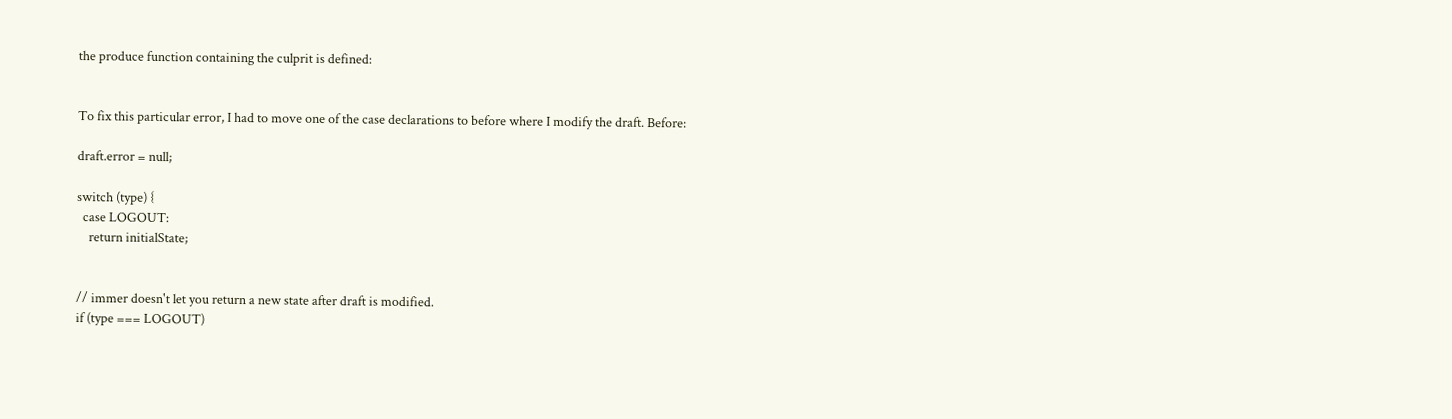the produce function containing the culprit is defined:


To fix this particular error, I had to move one of the case declarations to before where I modify the draft. Before:

draft.error = null;

switch (type) {
  case LOGOUT:
    return initialState;


// immer doesn't let you return a new state after draft is modified.
if (type === LOGOUT)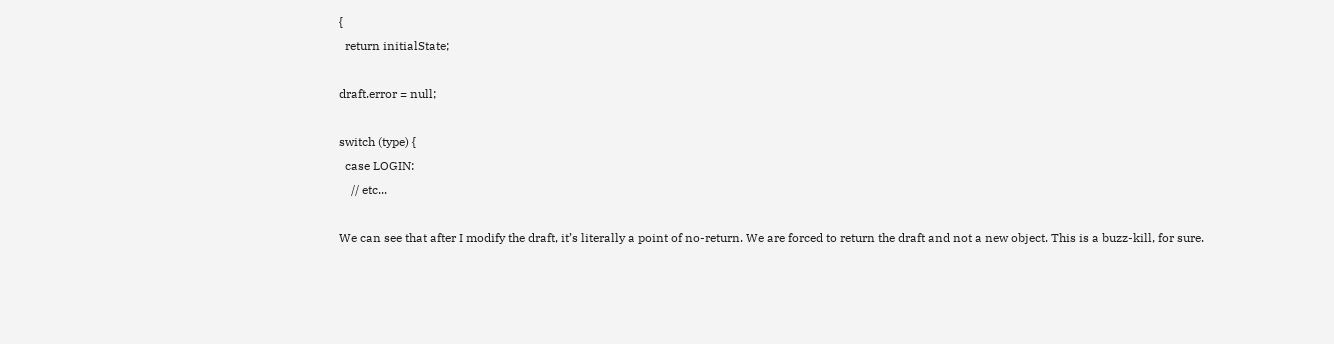{
  return initialState;

draft.error = null;

switch (type) {
  case LOGIN:
    // etc...

We can see that after I modify the draft, it’s literally a point of no-return. We are forced to return the draft and not a new object. This is a buzz-kill, for sure.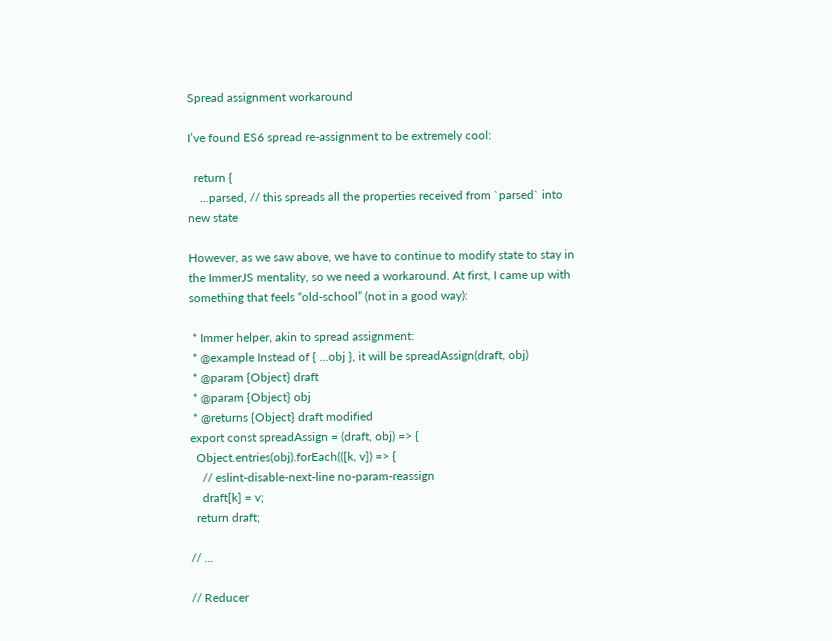Spread assignment workaround

I’ve found ES6 spread re-assignment to be extremely cool:

  return {
    ...parsed, // this spreads all the properties received from `parsed` into new state

However, as we saw above, we have to continue to modify state to stay in the ImmerJS mentality, so we need a workaround. At first, I came up with something that feels “old-school” (not in a good way):

 * Immer helper, akin to spread assignment:
 * @example Instead of { ...obj }, it will be spreadAssign(draft, obj)
 * @param {Object} draft
 * @param {Object} obj
 * @returns {Object} draft modified
export const spreadAssign = (draft, obj) => {
  Object.entries(obj).forEach(([k, v]) => {
    // eslint-disable-next-line no-param-reassign
    draft[k] = v;
  return draft;

// ...

// Reducer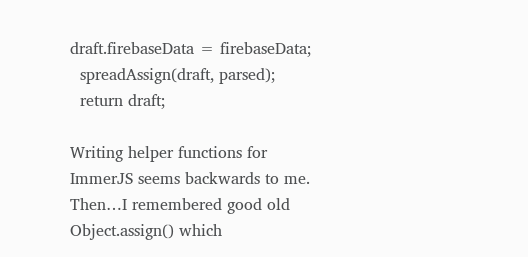draft.firebaseData = firebaseData;
  spreadAssign(draft, parsed);
  return draft;

Writing helper functions for ImmerJS seems backwards to me. Then…I remembered good old Object.assign() which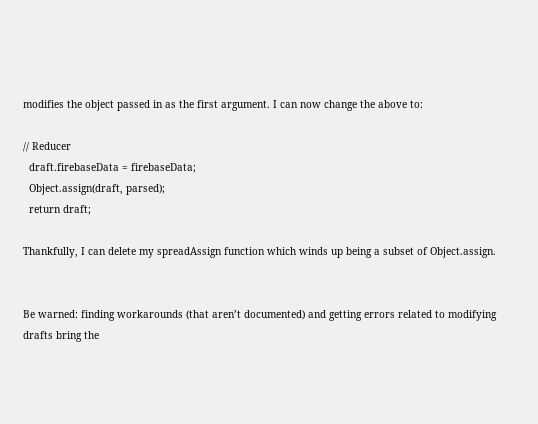modifies the object passed in as the first argument. I can now change the above to:

// Reducer
  draft.firebaseData = firebaseData;
  Object.assign(draft, parsed);
  return draft;

Thankfully, I can delete my spreadAssign function which winds up being a subset of Object.assign.


Be warned: finding workarounds (that aren’t documented) and getting errors related to modifying drafts bring the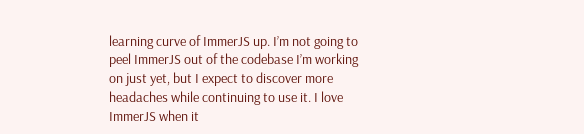learning curve of ImmerJS up. I’m not going to peel ImmerJS out of the codebase I’m working on just yet, but I expect to discover more headaches while continuing to use it. I love ImmerJS when it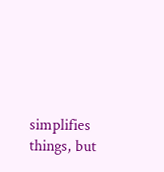simplifies things, but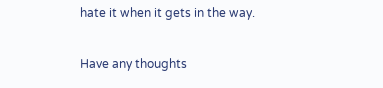hate it when it gets in the way.

Have any thoughts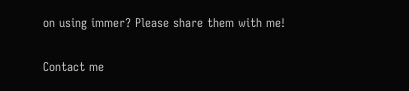on using immer? Please share them with me!

Contact me